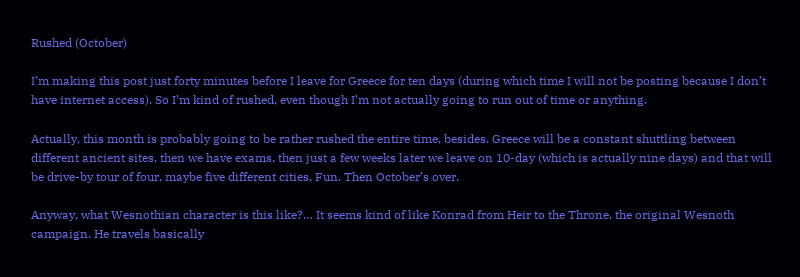Rushed (October)

I’m making this post just forty minutes before I leave for Greece for ten days (during which time I will not be posting because I don’t have internet access). So I’m kind of rushed, even though I’m not actually going to run out of time or anything.

Actually, this month is probably going to be rather rushed the entire time, besides. Greece will be a constant shuttling between different ancient sites, then we have exams, then just a few weeks later we leave on 10-day (which is actually nine days) and that will be drive-by tour of four, maybe five different cities. Fun. Then October’s over.

Anyway, what Wesnothian character is this like?… It seems kind of like Konrad from Heir to the Throne, the original Wesnoth campaign. He travels basically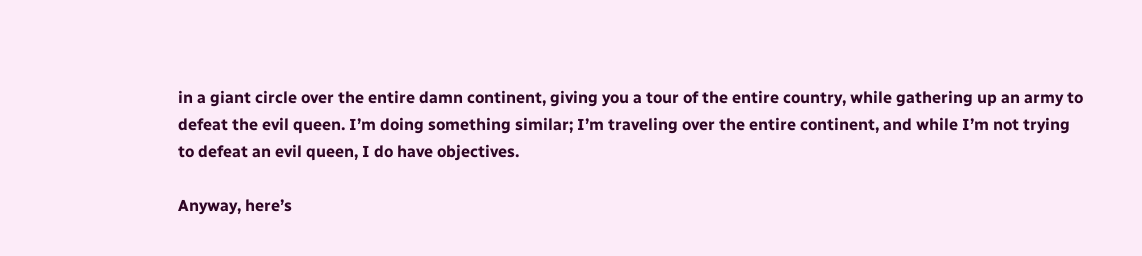in a giant circle over the entire damn continent, giving you a tour of the entire country, while gathering up an army to defeat the evil queen. I’m doing something similar; I’m traveling over the entire continent, and while I’m not trying to defeat an evil queen, I do have objectives.

Anyway, here’s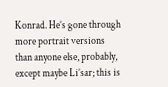Konrad. He’s gone through more portrait versions than anyone else, probably, except maybe Li’sar; this is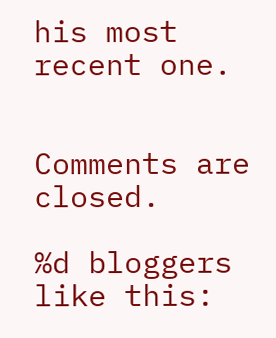his most recent one.


Comments are closed.

%d bloggers like this: